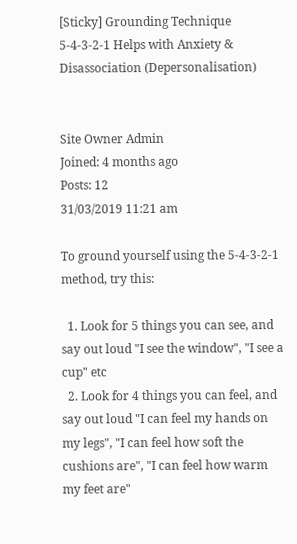[Sticky] Grounding Technique 5-4-3-2-1 Helps with Anxiety & Disassociation (Depersonalisation)


Site Owner Admin
Joined: 4 months ago
Posts: 12
31/03/2019 11:21 am

To ground yourself using the 5-4-3-2-1 method, try this:

  1. Look for 5 things you can see, and say out loud "I see the window", "I see a cup" etc
  2. Look for 4 things you can feel, and say out loud "I can feel my hands on my legs", "I can feel how soft the cushions are", "I can feel how warm my feet are"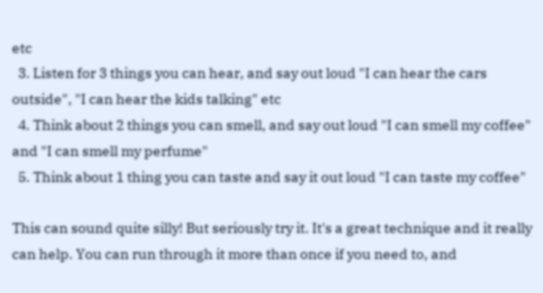etc
  3. Listen for 3 things you can hear, and say out loud "I can hear the cars outside", "I can hear the kids talking" etc
  4. Think about 2 things you can smell, and say out loud "I can smell my coffee" and "I can smell my perfume"
  5. Think about 1 thing you can taste and say it out loud "I can taste my coffee"

This can sound quite silly! But seriously try it. It's a great technique and it really can help. You can run through it more than once if you need to, and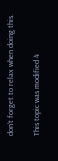don't forget to relax when doing this.

This topic was modified 4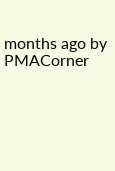months ago by PMACorner